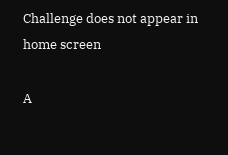Challenge does not appear in home screen

A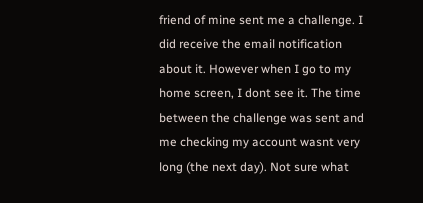friend of mine sent me a challenge. I did receive the email notification about it. However when I go to my home screen, I dont see it. The time between the challenge was sent and me checking my account wasnt very long (the next day). Not sure what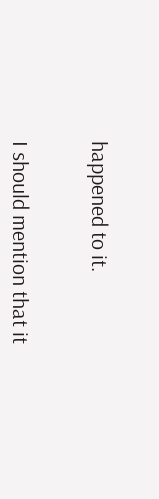happened to it.


I should mention that it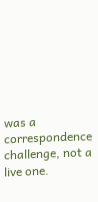was a correspondence challenge, not a live one.